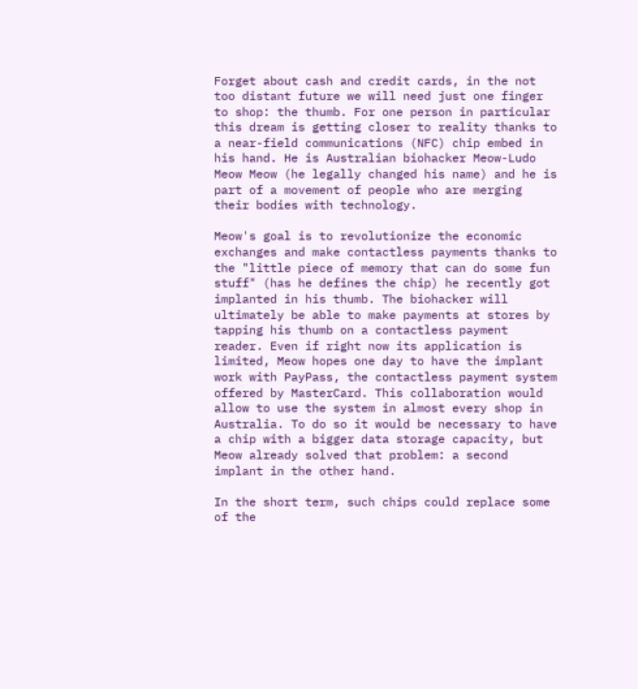Forget about cash and credit cards, in the not too distant future we will need just one finger to shop: the thumb. For one person in particular this dream is getting closer to reality thanks to a near-field communications (NFC) chip embed in his hand. He is Australian biohacker Meow-Ludo Meow Meow (he legally changed his name) and he is part of a movement of people who are merging their bodies with technology.

Meow's goal is to revolutionize the economic exchanges and make contactless payments thanks to the "little piece of memory that can do some fun stuff" (has he defines the chip) he recently got implanted in his thumb. The biohacker will ultimately be able to make payments at stores by tapping his thumb on a contactless payment reader. Even if right now its application is limited, Meow hopes one day to have the implant work with PayPass, the contactless payment system offered by MasterCard. This collaboration would allow to use the system in almost every shop in Australia. To do so it would be necessary to have a chip with a bigger data storage capacity, but Meow already solved that problem: a second implant in the other hand.

In the short term, such chips could replace some of the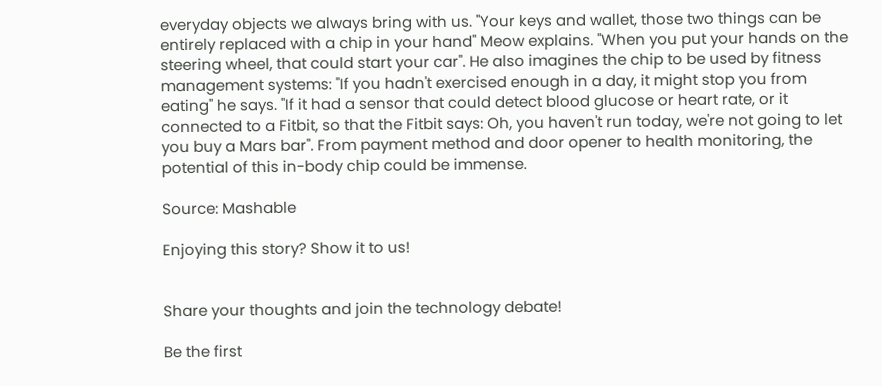everyday objects we always bring with us. "Your keys and wallet, those two things can be entirely replaced with a chip in your hand" Meow explains. "When you put your hands on the steering wheel, that could start your car". He also imagines the chip to be used by fitness management systems: "If you hadn't exercised enough in a day, it might stop you from eating" he says. "If it had a sensor that could detect blood glucose or heart rate, or it connected to a Fitbit, so that the Fitbit says: Oh, you haven't run today, we're not going to let you buy a Mars bar". From payment method and door opener to health monitoring, the potential of this in-body chip could be immense.

Source: Mashable

Enjoying this story? Show it to us!


Share your thoughts and join the technology debate!

Be the first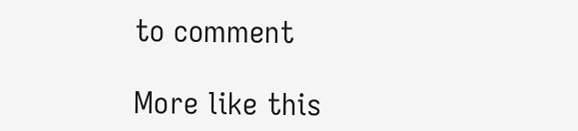to comment

More like this